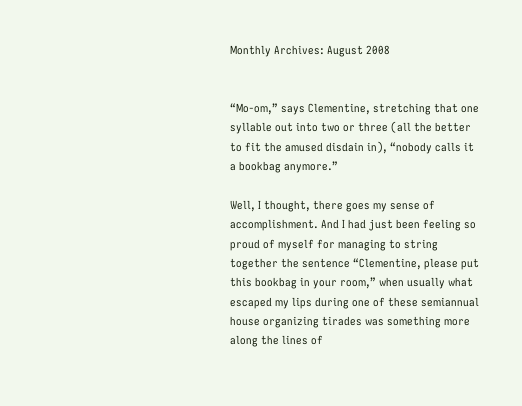Monthly Archives: August 2008


“Mo-om,” says Clementine, stretching that one syllable out into two or three (all the better to fit the amused disdain in), “nobody calls it a bookbag anymore.”

Well, I thought, there goes my sense of accomplishment. And I had just been feeling so proud of myself for managing to string together the sentence “Clementine, please put this bookbag in your room,” when usually what escaped my lips during one of these semiannual house organizing tirades was something more along the lines of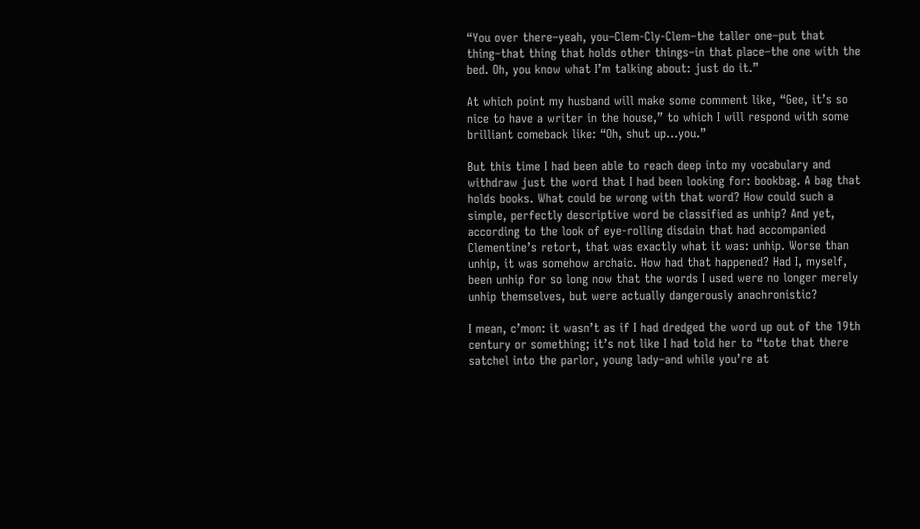“You over there–yeah, you–Clem-Cly-Clem–the taller one–put that thing–that thing that holds other things–in that place–the one with the bed. Oh, you know what I’m talking about: just do it.”

At which point my husband will make some comment like, “Gee, it’s so nice to have a writer in the house,” to which I will respond with some brilliant comeback like: “Oh, shut up…you.”

But this time I had been able to reach deep into my vocabulary and withdraw just the word that I had been looking for: bookbag. A bag that holds books. What could be wrong with that word? How could such a simple, perfectly descriptive word be classified as unhip? And yet, according to the look of eye-rolling disdain that had accompanied Clementine’s retort, that was exactly what it was: unhip. Worse than unhip, it was somehow archaic. How had that happened? Had I, myself, been unhip for so long now that the words I used were no longer merely unhip themselves, but were actually dangerously anachronistic?

I mean, c’mon: it wasn’t as if I had dredged the word up out of the 19th century or something; it’s not like I had told her to “tote that there satchel into the parlor, young lady–and while you’re at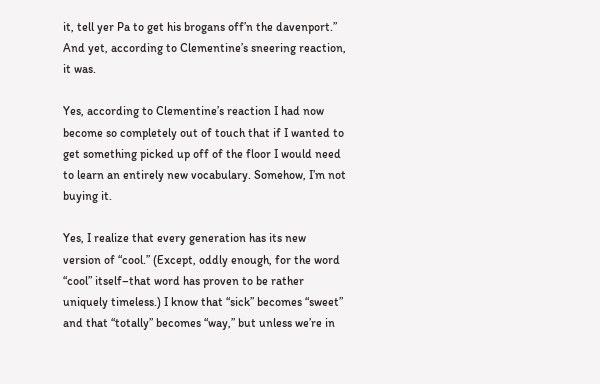it, tell yer Pa to get his brogans off’n the davenport.” And yet, according to Clementine’s sneering reaction, it was.

Yes, according to Clementine’s reaction I had now become so completely out of touch that if I wanted to get something picked up off of the floor I would need to learn an entirely new vocabulary. Somehow, I’m not buying it.

Yes, I realize that every generation has its new version of “cool.” (Except, oddly enough, for the word “cool” itself–that word has proven to be rather uniquely timeless.) I know that “sick” becomes “sweet” and that “totally” becomes “way,” but unless we’re in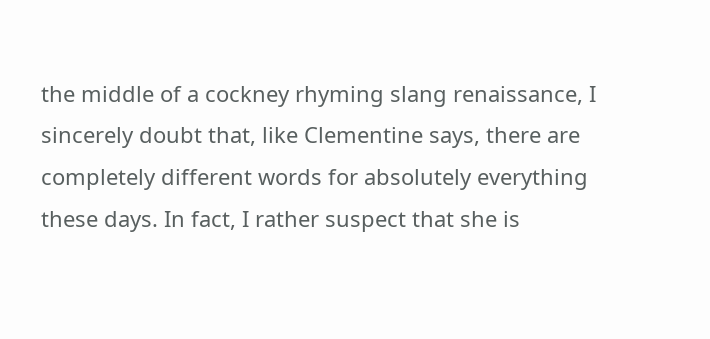the middle of a cockney rhyming slang renaissance, I sincerely doubt that, like Clementine says, there are completely different words for absolutely everything these days. In fact, I rather suspect that she is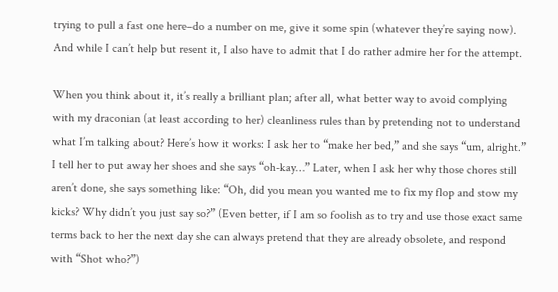trying to pull a fast one here–do a number on me, give it some spin (whatever they’re saying now). And while I can’t help but resent it, I also have to admit that I do rather admire her for the attempt.

When you think about it, it’s really a brilliant plan; after all, what better way to avoid complying with my draconian (at least according to her) cleanliness rules than by pretending not to understand what I’m talking about? Here’s how it works: I ask her to “make her bed,” and she says “um, alright.” I tell her to put away her shoes and she says “oh-kay…” Later, when I ask her why those chores still aren’t done, she says something like: “Oh, did you mean you wanted me to fix my flop and stow my kicks? Why didn’t you just say so?” (Even better, if I am so foolish as to try and use those exact same terms back to her the next day she can always pretend that they are already obsolete, and respond with “Shot who?”)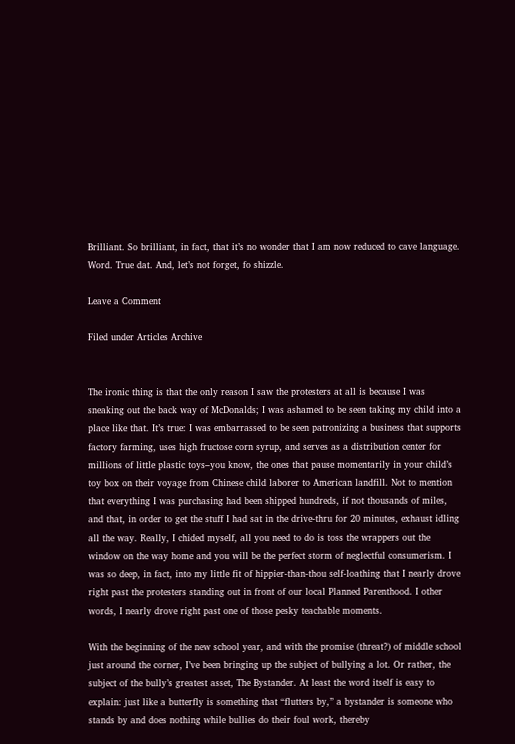Brilliant. So brilliant, in fact, that it’s no wonder that I am now reduced to cave language. Word. True dat. And, let’s not forget, fo shizzle.

Leave a Comment

Filed under Articles Archive


The ironic thing is that the only reason I saw the protesters at all is because I was sneaking out the back way of McDonalds; I was ashamed to be seen taking my child into a place like that. It’s true: I was embarrassed to be seen patronizing a business that supports factory farming, uses high fructose corn syrup, and serves as a distribution center for millions of little plastic toys–you know, the ones that pause momentarily in your child’s toy box on their voyage from Chinese child laborer to American landfill. Not to mention that everything I was purchasing had been shipped hundreds, if not thousands of miles, and that, in order to get the stuff I had sat in the drive-thru for 20 minutes, exhaust idling all the way. Really, I chided myself, all you need to do is toss the wrappers out the window on the way home and you will be the perfect storm of neglectful consumerism. I was so deep, in fact, into my little fit of hippier-than-thou self-loathing that I nearly drove right past the protesters standing out in front of our local Planned Parenthood. I other words, I nearly drove right past one of those pesky teachable moments.

With the beginning of the new school year, and with the promise (threat?) of middle school just around the corner, I’ve been bringing up the subject of bullying a lot. Or rather, the subject of the bully’s greatest asset, The Bystander. At least the word itself is easy to explain: just like a butterfly is something that “flutters by,” a bystander is someone who stands by and does nothing while bullies do their foul work, thereby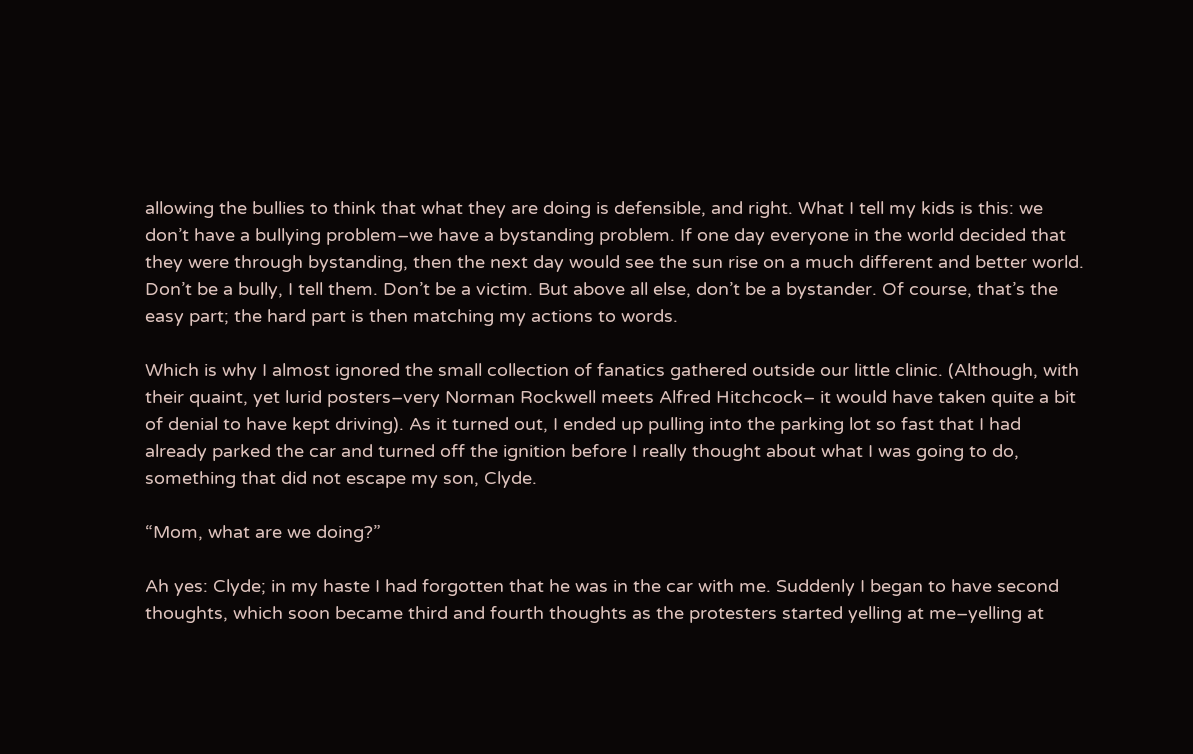allowing the bullies to think that what they are doing is defensible, and right. What I tell my kids is this: we don’t have a bullying problem–we have a bystanding problem. If one day everyone in the world decided that they were through bystanding, then the next day would see the sun rise on a much different and better world. Don’t be a bully, I tell them. Don’t be a victim. But above all else, don’t be a bystander. Of course, that’s the easy part; the hard part is then matching my actions to words.

Which is why I almost ignored the small collection of fanatics gathered outside our little clinic. (Although, with their quaint, yet lurid posters–very Norman Rockwell meets Alfred Hitchcock– it would have taken quite a bit of denial to have kept driving). As it turned out, I ended up pulling into the parking lot so fast that I had already parked the car and turned off the ignition before I really thought about what I was going to do, something that did not escape my son, Clyde.

“Mom, what are we doing?”

Ah yes: Clyde; in my haste I had forgotten that he was in the car with me. Suddenly I began to have second thoughts, which soon became third and fourth thoughts as the protesters started yelling at me–yelling at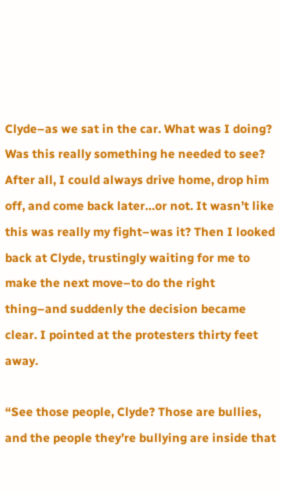Clyde–as we sat in the car. What was I doing? Was this really something he needed to see? After all, I could always drive home, drop him off, and come back later…or not. It wasn’t like this was really my fight–was it? Then I looked back at Clyde, trustingly waiting for me to make the next move–to do the right thing–and suddenly the decision became clear. I pointed at the protesters thirty feet away.

“See those people, Clyde? Those are bullies, and the people they’re bullying are inside that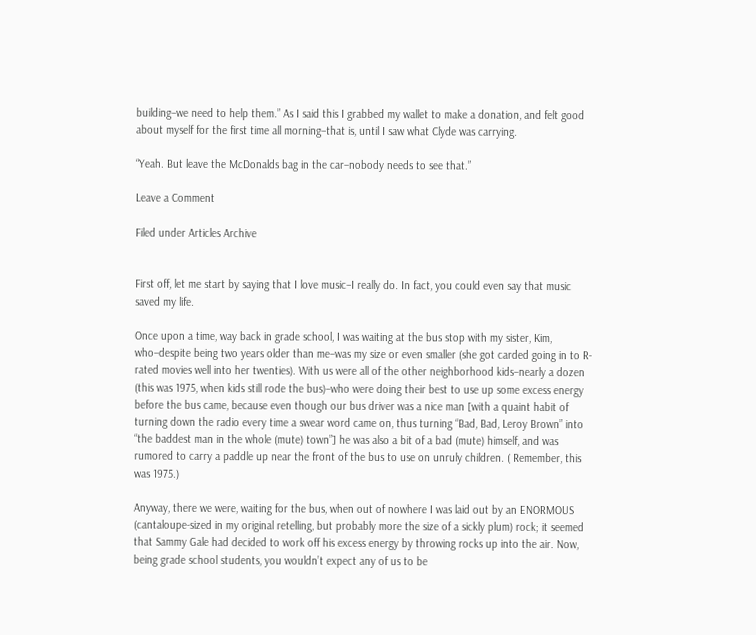building–we need to help them.” As I said this I grabbed my wallet to make a donation, and felt good about myself for the first time all morning–that is, until I saw what Clyde was carrying.

“Yeah. But leave the McDonalds bag in the car–nobody needs to see that.”

Leave a Comment

Filed under Articles Archive


First off, let me start by saying that I love music–I really do. In fact, you could even say that music saved my life.

Once upon a time, way back in grade school, I was waiting at the bus stop with my sister, Kim, who–despite being two years older than me–was my size or even smaller (she got carded going in to R-rated movies well into her twenties). With us were all of the other neighborhood kids–nearly a dozen (this was 1975, when kids still rode the bus)–who were doing their best to use up some excess energy before the bus came, because even though our bus driver was a nice man [with a quaint habit of turning down the radio every time a swear word came on, thus turning “Bad, Bad, Leroy Brown” into “the baddest man in the whole (mute) town”] he was also a bit of a bad (mute) himself, and was rumored to carry a paddle up near the front of the bus to use on unruly children. ( Remember, this was 1975.)

Anyway, there we were, waiting for the bus, when out of nowhere I was laid out by an ENORMOUS (cantaloupe-sized in my original retelling, but probably more the size of a sickly plum) rock; it seemed that Sammy Gale had decided to work off his excess energy by throwing rocks up into the air. Now, being grade school students, you wouldn’t expect any of us to be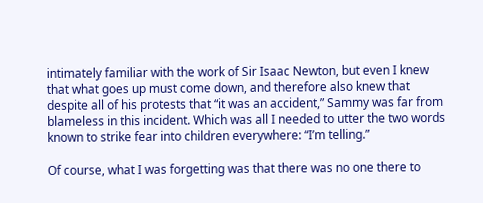intimately familiar with the work of Sir Isaac Newton, but even I knew that what goes up must come down, and therefore also knew that despite all of his protests that “it was an accident,” Sammy was far from blameless in this incident. Which was all I needed to utter the two words known to strike fear into children everywhere: “I’m telling.”

Of course, what I was forgetting was that there was no one there to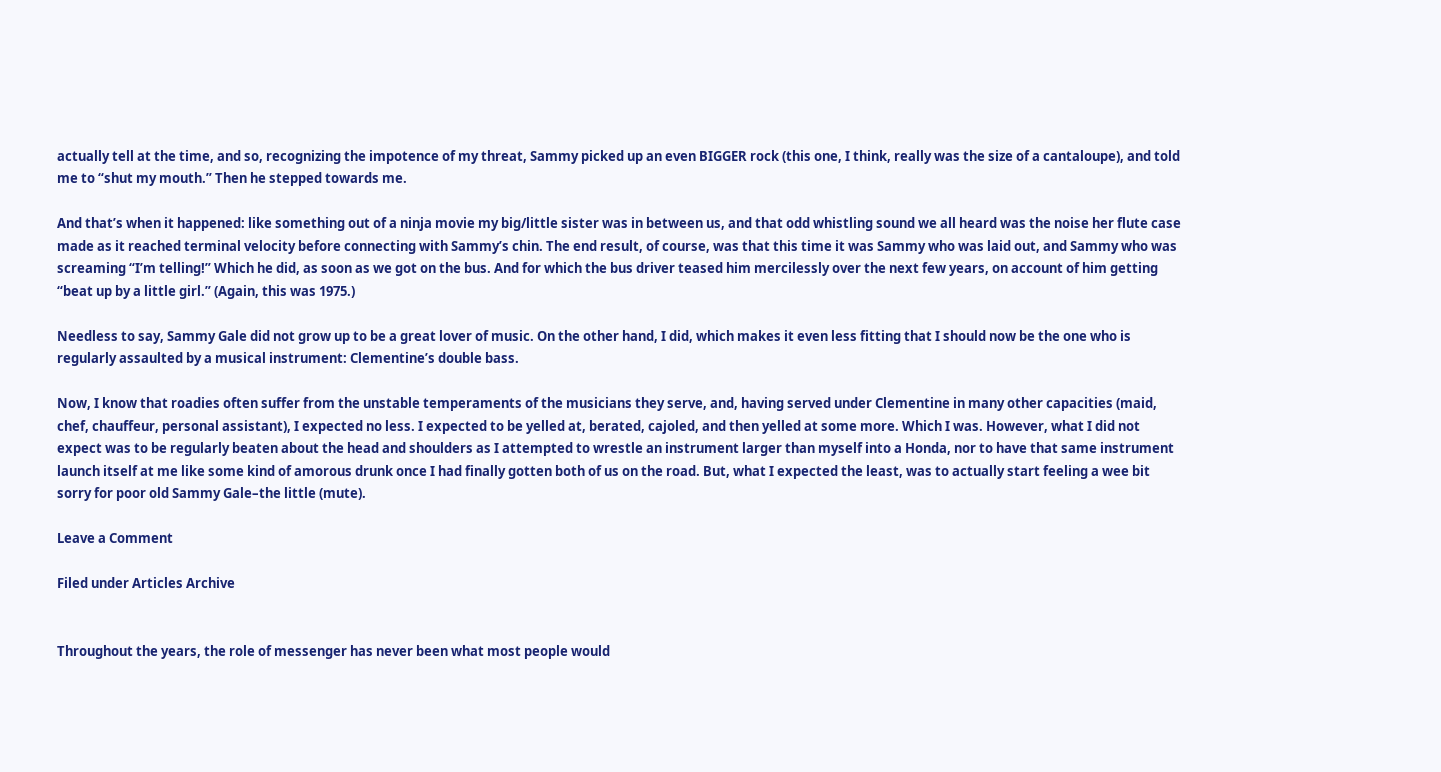actually tell at the time, and so, recognizing the impotence of my threat, Sammy picked up an even BIGGER rock (this one, I think, really was the size of a cantaloupe), and told me to “shut my mouth.” Then he stepped towards me.

And that’s when it happened: like something out of a ninja movie my big/little sister was in between us, and that odd whistling sound we all heard was the noise her flute case made as it reached terminal velocity before connecting with Sammy’s chin. The end result, of course, was that this time it was Sammy who was laid out, and Sammy who was screaming “I’m telling!” Which he did, as soon as we got on the bus. And for which the bus driver teased him mercilessly over the next few years, on account of him getting “beat up by a little girl.” (Again, this was 1975.)

Needless to say, Sammy Gale did not grow up to be a great lover of music. On the other hand, I did, which makes it even less fitting that I should now be the one who is regularly assaulted by a musical instrument: Clementine’s double bass.

Now, I know that roadies often suffer from the unstable temperaments of the musicians they serve, and, having served under Clementine in many other capacities (maid, chef, chauffeur, personal assistant), I expected no less. I expected to be yelled at, berated, cajoled, and then yelled at some more. Which I was. However, what I did not expect was to be regularly beaten about the head and shoulders as I attempted to wrestle an instrument larger than myself into a Honda, nor to have that same instrument launch itself at me like some kind of amorous drunk once I had finally gotten both of us on the road. But, what I expected the least, was to actually start feeling a wee bit sorry for poor old Sammy Gale–the little (mute).

Leave a Comment

Filed under Articles Archive


Throughout the years, the role of messenger has never been what most people would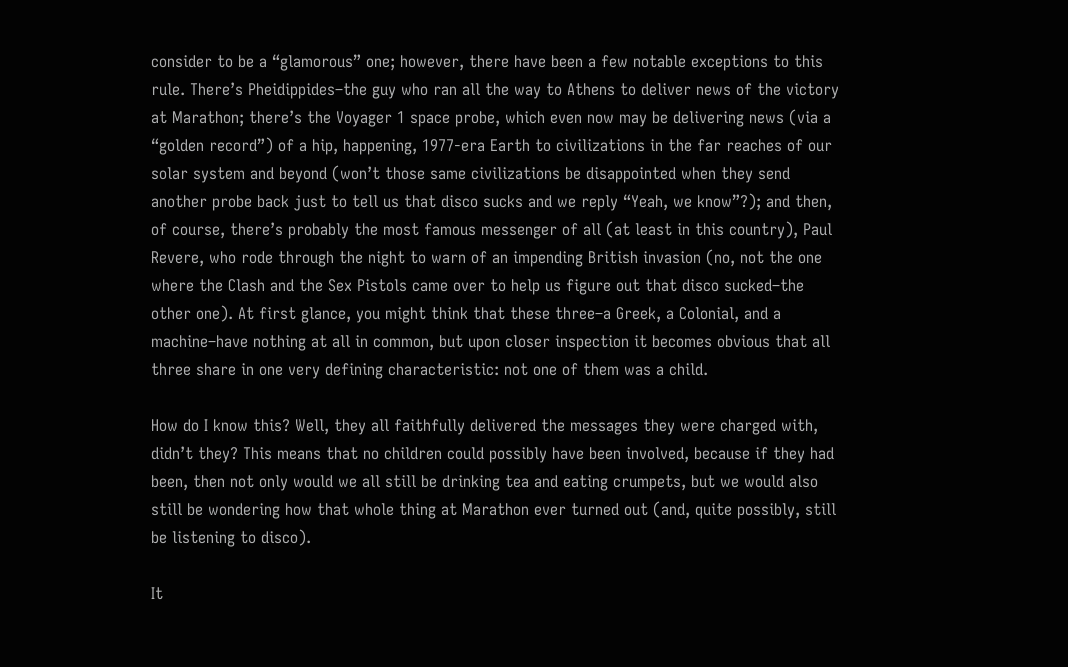consider to be a “glamorous” one; however, there have been a few notable exceptions to this rule. There’s Pheidippides–the guy who ran all the way to Athens to deliver news of the victory at Marathon; there’s the Voyager 1 space probe, which even now may be delivering news (via a “golden record”) of a hip, happening, 1977-era Earth to civilizations in the far reaches of our solar system and beyond (won’t those same civilizations be disappointed when they send another probe back just to tell us that disco sucks and we reply “Yeah, we know”?); and then, of course, there’s probably the most famous messenger of all (at least in this country), Paul Revere, who rode through the night to warn of an impending British invasion (no, not the one where the Clash and the Sex Pistols came over to help us figure out that disco sucked–the other one). At first glance, you might think that these three–a Greek, a Colonial, and a machine–have nothing at all in common, but upon closer inspection it becomes obvious that all three share in one very defining characteristic: not one of them was a child.

How do I know this? Well, they all faithfully delivered the messages they were charged with, didn’t they? This means that no children could possibly have been involved, because if they had been, then not only would we all still be drinking tea and eating crumpets, but we would also still be wondering how that whole thing at Marathon ever turned out (and, quite possibly, still be listening to disco).

It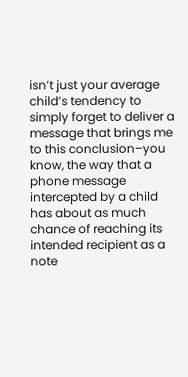isn’t just your average child’s tendency to simply forget to deliver a message that brings me to this conclusion–you know, the way that a phone message intercepted by a child has about as much chance of reaching its intended recipient as a note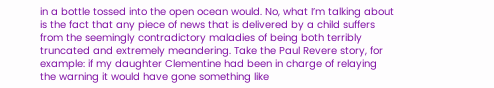in a bottle tossed into the open ocean would. No, what I’m talking about is the fact that any piece of news that is delivered by a child suffers from the seemingly contradictory maladies of being both terribly truncated and extremely meandering. Take the Paul Revere story, for example: if my daughter Clementine had been in charge of relaying the warning it would have gone something like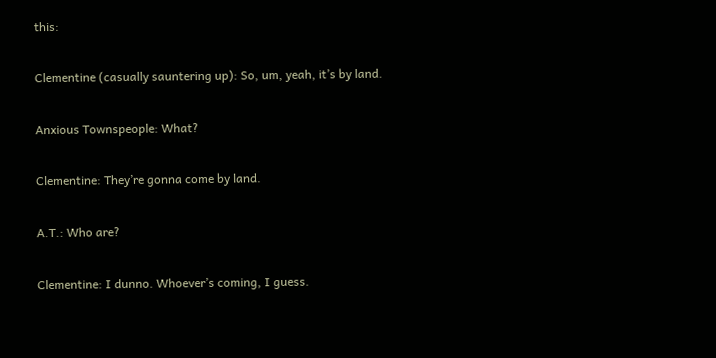this:

Clementine (casually sauntering up): So, um, yeah, it’s by land.

Anxious Townspeople: What?

Clementine: They’re gonna come by land.

A.T.: Who are?

Clementine: I dunno. Whoever’s coming, I guess.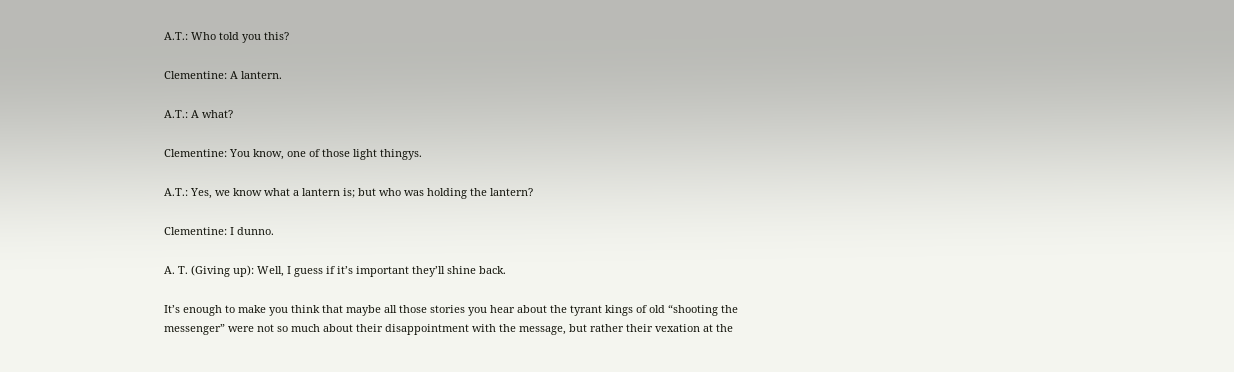A.T.: Who told you this?

Clementine: A lantern.

A.T.: A what?

Clementine: You know, one of those light thingys.

A.T.: Yes, we know what a lantern is; but who was holding the lantern?

Clementine: I dunno.

A. T. (Giving up): Well, I guess if it’s important they’ll shine back.

It’s enough to make you think that maybe all those stories you hear about the tyrant kings of old “shooting the messenger” were not so much about their disappointment with the message, but rather their vexation at the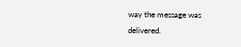way the message was delivered.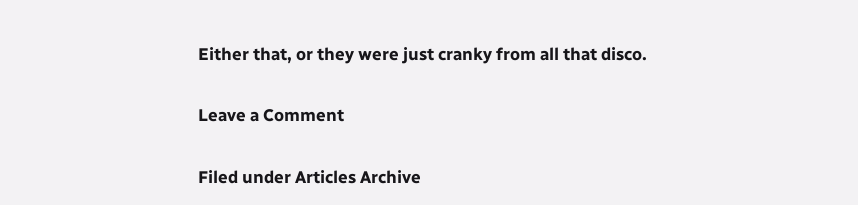Either that, or they were just cranky from all that disco.

Leave a Comment

Filed under Articles Archive